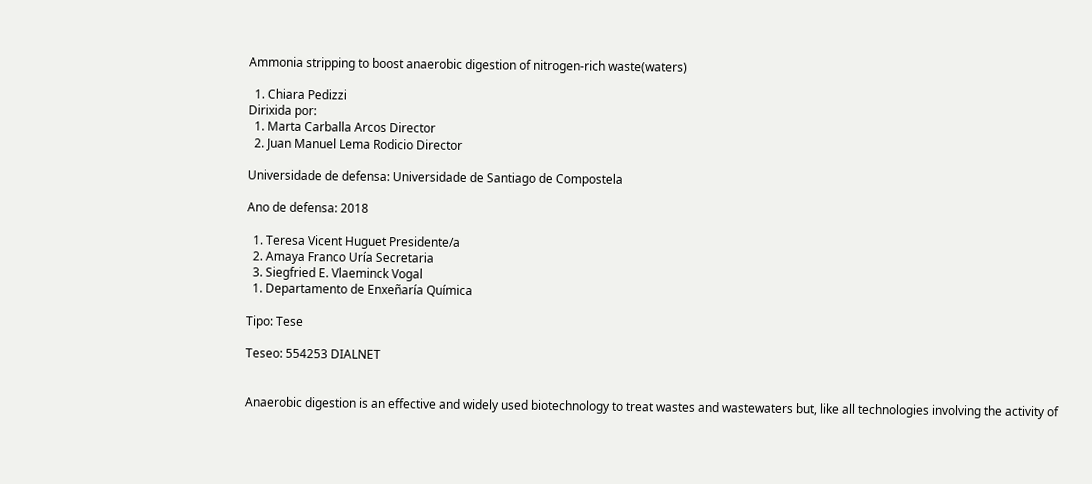Ammonia stripping to boost anaerobic digestion of nitrogen-rich waste(waters)

  1. Chiara Pedizzi
Dirixida por:
  1. Marta Carballa Arcos Director
  2. Juan Manuel Lema Rodicio Director

Universidade de defensa: Universidade de Santiago de Compostela

Ano de defensa: 2018

  1. Teresa Vicent Huguet Presidente/a
  2. Amaya Franco Uría Secretaria
  3. Siegfried E. Vlaeminck Vogal
  1. Departamento de Enxeñaría Química

Tipo: Tese

Teseo: 554253 DIALNET


Anaerobic digestion is an effective and widely used biotechnology to treat wastes and wastewaters but, like all technologies involving the activity of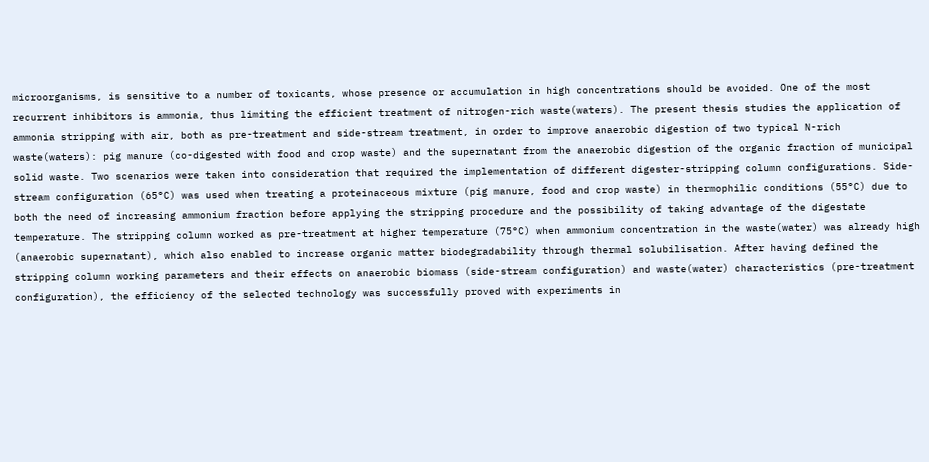microorganisms, is sensitive to a number of toxicants, whose presence or accumulation in high concentrations should be avoided. One of the most recurrent inhibitors is ammonia, thus limiting the efficient treatment of nitrogen-rich waste(waters). The present thesis studies the application of ammonia stripping with air, both as pre-treatment and side-stream treatment, in order to improve anaerobic digestion of two typical N-rich waste(waters): pig manure (co-digested with food and crop waste) and the supernatant from the anaerobic digestion of the organic fraction of municipal solid waste. Two scenarios were taken into consideration that required the implementation of different digester-stripping column configurations. Side-stream configuration (65°C) was used when treating a proteinaceous mixture (pig manure, food and crop waste) in thermophilic conditions (55°C) due to both the need of increasing ammonium fraction before applying the stripping procedure and the possibility of taking advantage of the digestate temperature. The stripping column worked as pre-treatment at higher temperature (75°C) when ammonium concentration in the waste(water) was already high (anaerobic supernatant), which also enabled to increase organic matter biodegradability through thermal solubilisation. After having defined the stripping column working parameters and their effects on anaerobic biomass (side-stream configuration) and waste(water) characteristics (pre-treatment configuration), the efficiency of the selected technology was successfully proved with experiments in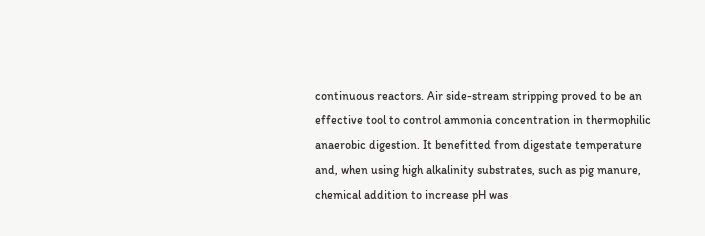continuous reactors. Air side-stream stripping proved to be an effective tool to control ammonia concentration in thermophilic anaerobic digestion. It benefitted from digestate temperature and, when using high alkalinity substrates, such as pig manure, chemical addition to increase pH was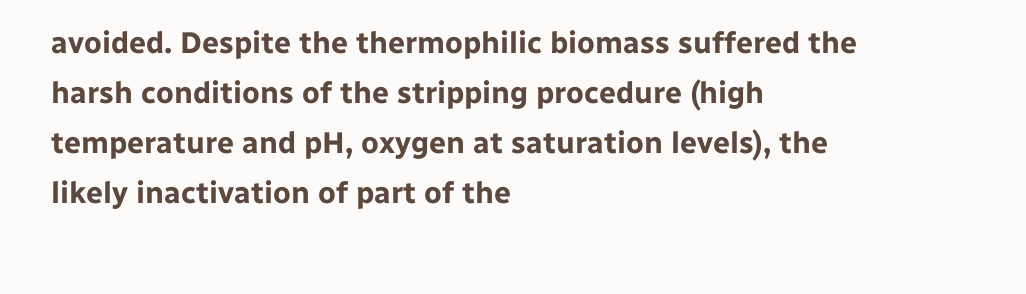avoided. Despite the thermophilic biomass suffered the harsh conditions of the stripping procedure (high temperature and pH, oxygen at saturation levels), the likely inactivation of part of the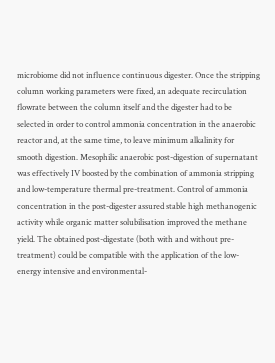microbiome did not influence continuous digester. Once the stripping column working parameters were fixed, an adequate recirculation flowrate between the column itself and the digester had to be selected in order to control ammonia concentration in the anaerobic reactor and, at the same time, to leave minimum alkalinity for smooth digestion. Mesophilic anaerobic post-digestion of supernatant was effectively IV boosted by the combination of ammonia stripping and low-temperature thermal pre-treatment. Control of ammonia concentration in the post-digester assured stable high methanogenic activity while organic matter solubilisation improved the methane yield. The obtained post-digestate (both with and without pre-treatment) could be compatible with the application of the low-energy intensive and environmental-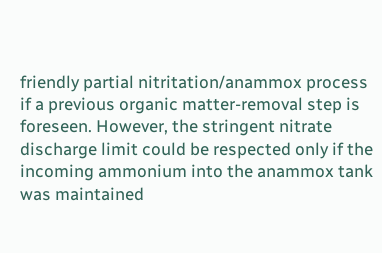friendly partial nitritation/anammox process if a previous organic matter-removal step is foreseen. However, the stringent nitrate discharge limit could be respected only if the incoming ammonium into the anammox tank was maintained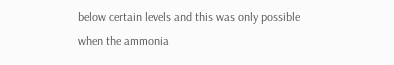below certain levels and this was only possible when the ammonia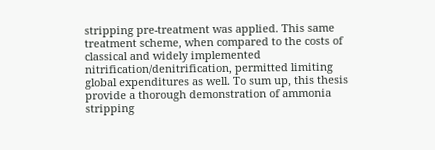stripping pre-treatment was applied. This same treatment scheme, when compared to the costs of classical and widely implemented nitrification/denitrification, permitted limiting global expenditures as well. To sum up, this thesis provide a thorough demonstration of ammonia stripping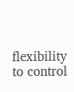flexibility to control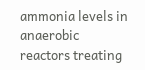ammonia levels in anaerobic reactors treating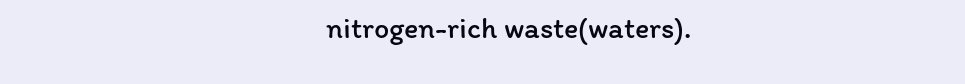nitrogen-rich waste(waters).